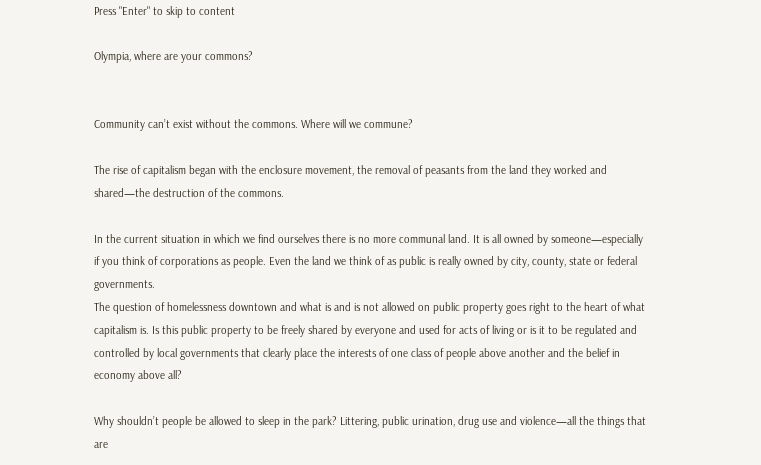Press "Enter" to skip to content

Olympia, where are your commons?


Community can’t exist without the commons. Where will we commune?

The rise of capitalism began with the enclosure movement, the removal of peasants from the land they worked and shared—the destruction of the commons.

In the current situation in which we find ourselves there is no more communal land. It is all owned by someone—especially if you think of corporations as people. Even the land we think of as public is really owned by city, county, state or federal governments.
The question of homelessness downtown and what is and is not allowed on public property goes right to the heart of what capitalism is. Is this public property to be freely shared by everyone and used for acts of living or is it to be regulated and controlled by local governments that clearly place the interests of one class of people above another and the belief in economy above all?

Why shouldn’t people be allowed to sleep in the park? Littering, public urination, drug use and violence—all the things that are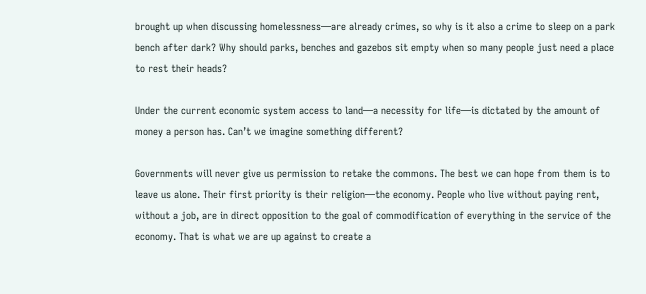brought up when discussing homelessness—are already crimes, so why is it also a crime to sleep on a park bench after dark? Why should parks, benches and gazebos sit empty when so many people just need a place to rest their heads?

Under the current economic system access to land—a necessity for life—is dictated by the amount of money a person has. Can’t we imagine something different?

Governments will never give us permission to retake the commons. The best we can hope from them is to leave us alone. Their first priority is their religion—the economy. People who live without paying rent, without a job, are in direct opposition to the goal of commodification of everything in the service of the economy. That is what we are up against to create a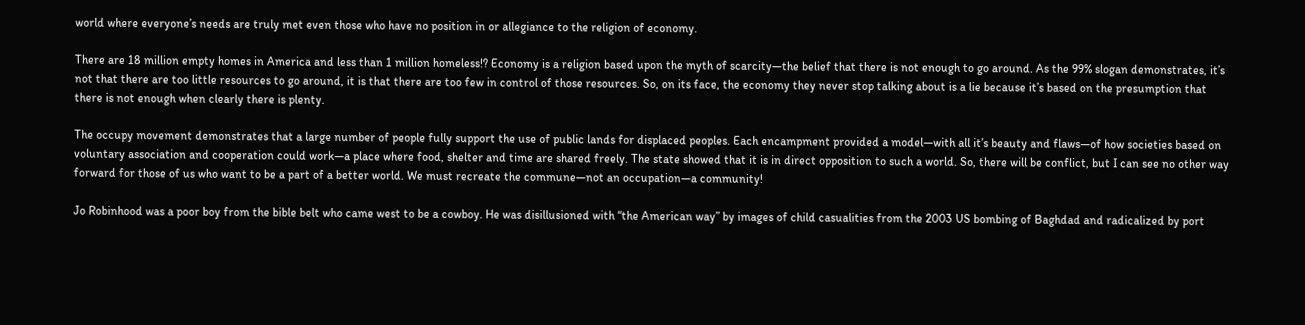world where everyone’s needs are truly met even those who have no position in or allegiance to the religion of economy.

There are 18 million empty homes in America and less than 1 million homeless!? Economy is a religion based upon the myth of scarcity—the belief that there is not enough to go around. As the 99% slogan demonstrates, it’s not that there are too little resources to go around, it is that there are too few in control of those resources. So, on its face, the economy they never stop talking about is a lie because it’s based on the presumption that there is not enough when clearly there is plenty.

The occupy movement demonstrates that a large number of people fully support the use of public lands for displaced peoples. Each encampment provided a model—with all it’s beauty and flaws—of how societies based on voluntary association and cooperation could work—a place where food, shelter and time are shared freely. The state showed that it is in direct opposition to such a world. So, there will be conflict, but I can see no other way forward for those of us who want to be a part of a better world. We must recreate the commune—not an occupation—a community!

Jo Robinhood was a poor boy from the bible belt who came west to be a cowboy. He was disillusioned with “the American way” by images of child casualities from the 2003 US bombing of Baghdad and radicalized by port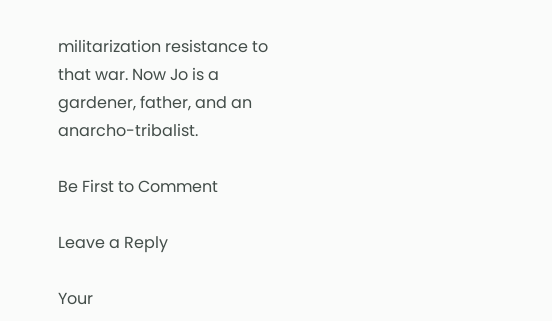militarization resistance to that war. Now Jo is a gardener, father, and an anarcho-tribalist.

Be First to Comment

Leave a Reply

Your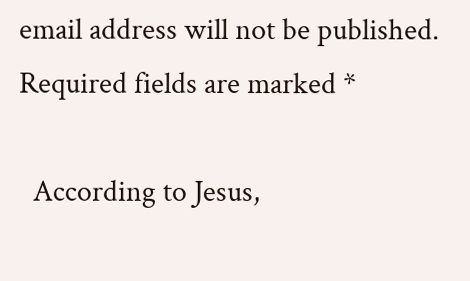email address will not be published. Required fields are marked *

  According to Jesus,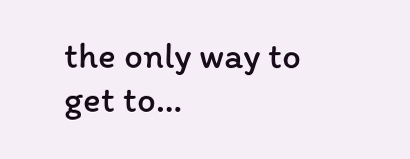the only way to get to…